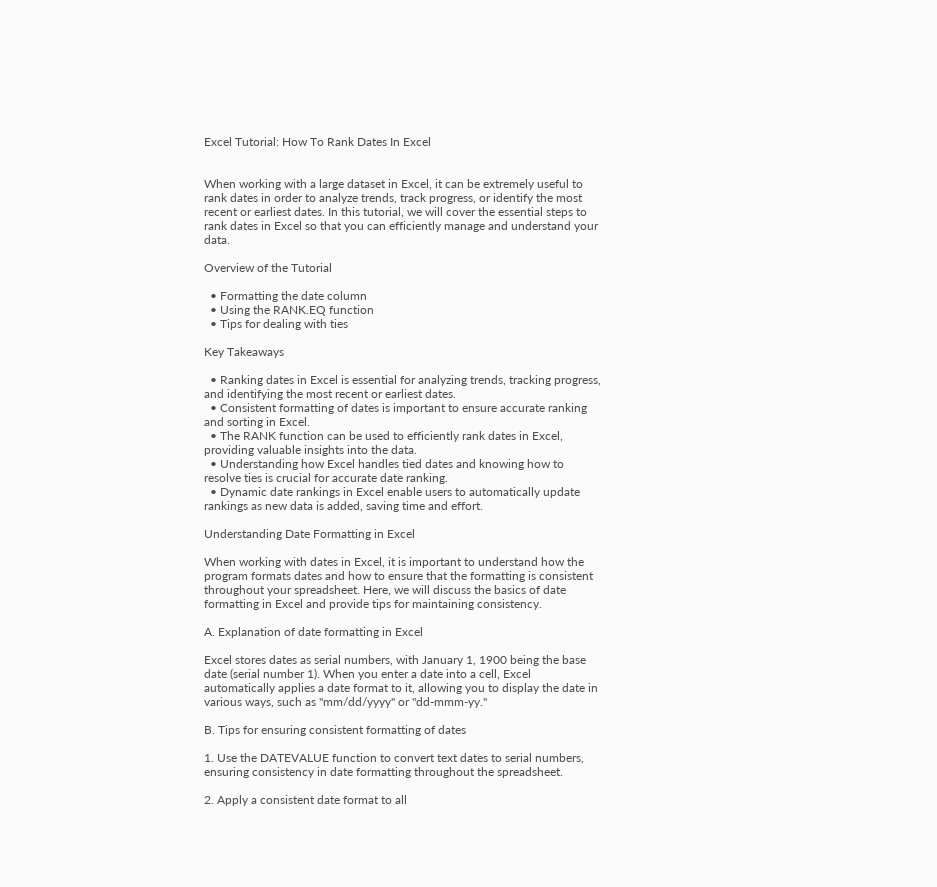Excel Tutorial: How To Rank Dates In Excel


When working with a large dataset in Excel, it can be extremely useful to rank dates in order to analyze trends, track progress, or identify the most recent or earliest dates. In this tutorial, we will cover the essential steps to rank dates in Excel so that you can efficiently manage and understand your data.

Overview of the Tutorial

  • Formatting the date column
  • Using the RANK.EQ function
  • Tips for dealing with ties

Key Takeaways

  • Ranking dates in Excel is essential for analyzing trends, tracking progress, and identifying the most recent or earliest dates.
  • Consistent formatting of dates is important to ensure accurate ranking and sorting in Excel.
  • The RANK function can be used to efficiently rank dates in Excel, providing valuable insights into the data.
  • Understanding how Excel handles tied dates and knowing how to resolve ties is crucial for accurate date ranking.
  • Dynamic date rankings in Excel enable users to automatically update rankings as new data is added, saving time and effort.

Understanding Date Formatting in Excel

When working with dates in Excel, it is important to understand how the program formats dates and how to ensure that the formatting is consistent throughout your spreadsheet. Here, we will discuss the basics of date formatting in Excel and provide tips for maintaining consistency.

A. Explanation of date formatting in Excel

Excel stores dates as serial numbers, with January 1, 1900 being the base date (serial number 1). When you enter a date into a cell, Excel automatically applies a date format to it, allowing you to display the date in various ways, such as "mm/dd/yyyy" or "dd-mmm-yy."

B. Tips for ensuring consistent formatting of dates

1. Use the DATEVALUE function to convert text dates to serial numbers, ensuring consistency in date formatting throughout the spreadsheet.

2. Apply a consistent date format to all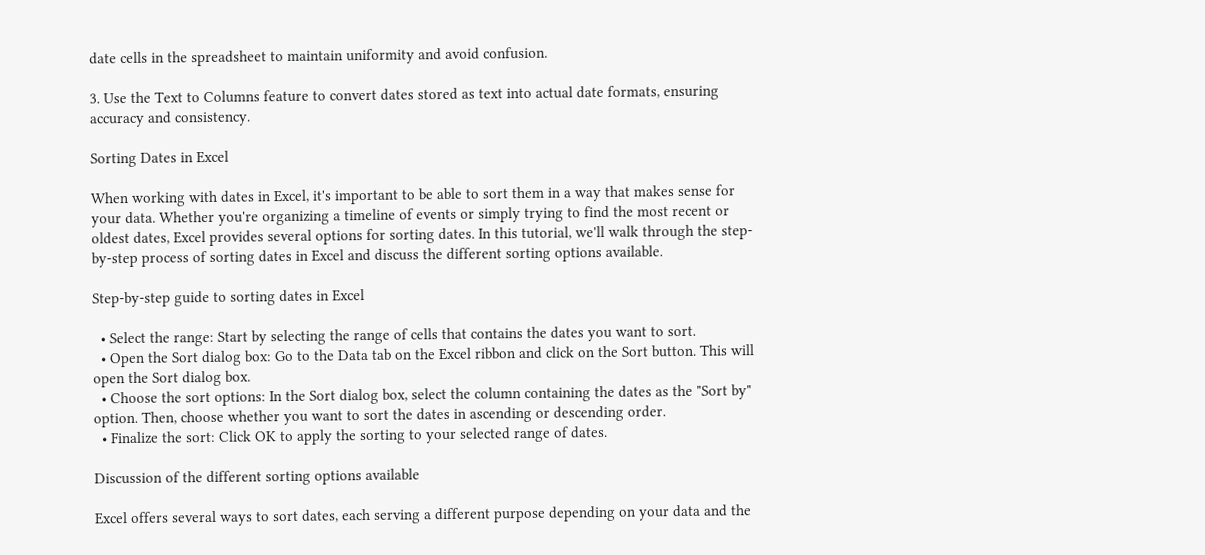date cells in the spreadsheet to maintain uniformity and avoid confusion.

3. Use the Text to Columns feature to convert dates stored as text into actual date formats, ensuring accuracy and consistency.

Sorting Dates in Excel

When working with dates in Excel, it's important to be able to sort them in a way that makes sense for your data. Whether you're organizing a timeline of events or simply trying to find the most recent or oldest dates, Excel provides several options for sorting dates. In this tutorial, we'll walk through the step-by-step process of sorting dates in Excel and discuss the different sorting options available.

Step-by-step guide to sorting dates in Excel

  • Select the range: Start by selecting the range of cells that contains the dates you want to sort.
  • Open the Sort dialog box: Go to the Data tab on the Excel ribbon and click on the Sort button. This will open the Sort dialog box.
  • Choose the sort options: In the Sort dialog box, select the column containing the dates as the "Sort by" option. Then, choose whether you want to sort the dates in ascending or descending order.
  • Finalize the sort: Click OK to apply the sorting to your selected range of dates.

Discussion of the different sorting options available

Excel offers several ways to sort dates, each serving a different purpose depending on your data and the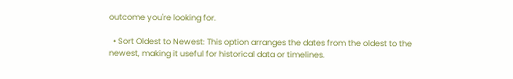outcome you're looking for.

  • Sort Oldest to Newest: This option arranges the dates from the oldest to the newest, making it useful for historical data or timelines.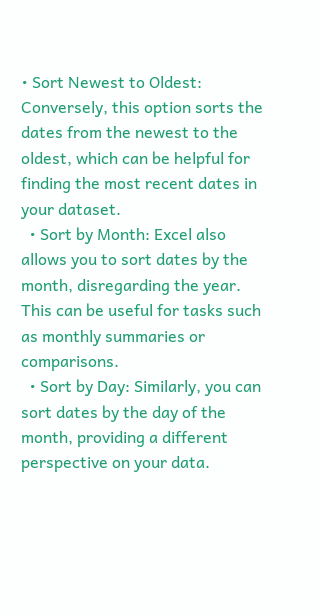• Sort Newest to Oldest: Conversely, this option sorts the dates from the newest to the oldest, which can be helpful for finding the most recent dates in your dataset.
  • Sort by Month: Excel also allows you to sort dates by the month, disregarding the year. This can be useful for tasks such as monthly summaries or comparisons.
  • Sort by Day: Similarly, you can sort dates by the day of the month, providing a different perspective on your data.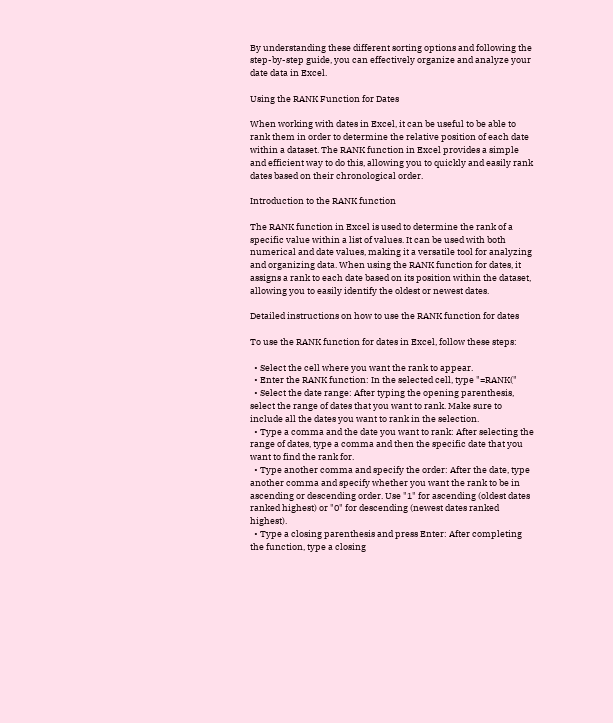By understanding these different sorting options and following the step-by-step guide, you can effectively organize and analyze your date data in Excel.

Using the RANK Function for Dates

When working with dates in Excel, it can be useful to be able to rank them in order to determine the relative position of each date within a dataset. The RANK function in Excel provides a simple and efficient way to do this, allowing you to quickly and easily rank dates based on their chronological order.

Introduction to the RANK function

The RANK function in Excel is used to determine the rank of a specific value within a list of values. It can be used with both numerical and date values, making it a versatile tool for analyzing and organizing data. When using the RANK function for dates, it assigns a rank to each date based on its position within the dataset, allowing you to easily identify the oldest or newest dates.

Detailed instructions on how to use the RANK function for dates

To use the RANK function for dates in Excel, follow these steps:

  • Select the cell where you want the rank to appear.
  • Enter the RANK function: In the selected cell, type "=RANK("
  • Select the date range: After typing the opening parenthesis, select the range of dates that you want to rank. Make sure to include all the dates you want to rank in the selection.
  • Type a comma and the date you want to rank: After selecting the range of dates, type a comma and then the specific date that you want to find the rank for.
  • Type another comma and specify the order: After the date, type another comma and specify whether you want the rank to be in ascending or descending order. Use "1" for ascending (oldest dates ranked highest) or "0" for descending (newest dates ranked highest).
  • Type a closing parenthesis and press Enter: After completing the function, type a closing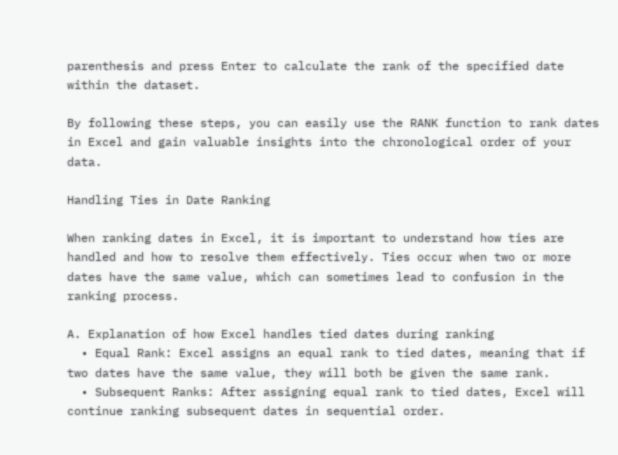parenthesis and press Enter to calculate the rank of the specified date within the dataset.

By following these steps, you can easily use the RANK function to rank dates in Excel and gain valuable insights into the chronological order of your data.

Handling Ties in Date Ranking

When ranking dates in Excel, it is important to understand how ties are handled and how to resolve them effectively. Ties occur when two or more dates have the same value, which can sometimes lead to confusion in the ranking process.

A. Explanation of how Excel handles tied dates during ranking
  • Equal Rank: Excel assigns an equal rank to tied dates, meaning that if two dates have the same value, they will both be given the same rank.
  • Subsequent Ranks: After assigning equal rank to tied dates, Excel will continue ranking subsequent dates in sequential order.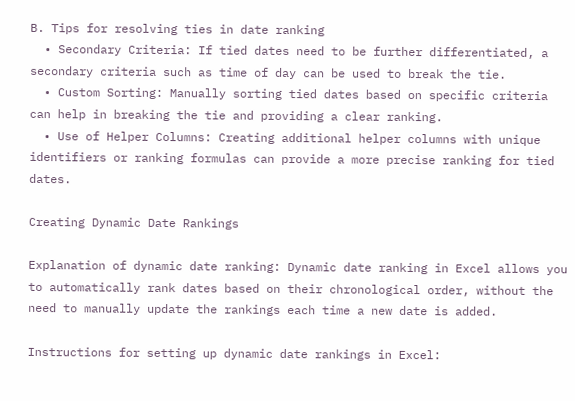B. Tips for resolving ties in date ranking
  • Secondary Criteria: If tied dates need to be further differentiated, a secondary criteria such as time of day can be used to break the tie.
  • Custom Sorting: Manually sorting tied dates based on specific criteria can help in breaking the tie and providing a clear ranking.
  • Use of Helper Columns: Creating additional helper columns with unique identifiers or ranking formulas can provide a more precise ranking for tied dates.

Creating Dynamic Date Rankings

Explanation of dynamic date ranking: Dynamic date ranking in Excel allows you to automatically rank dates based on their chronological order, without the need to manually update the rankings each time a new date is added.

Instructions for setting up dynamic date rankings in Excel: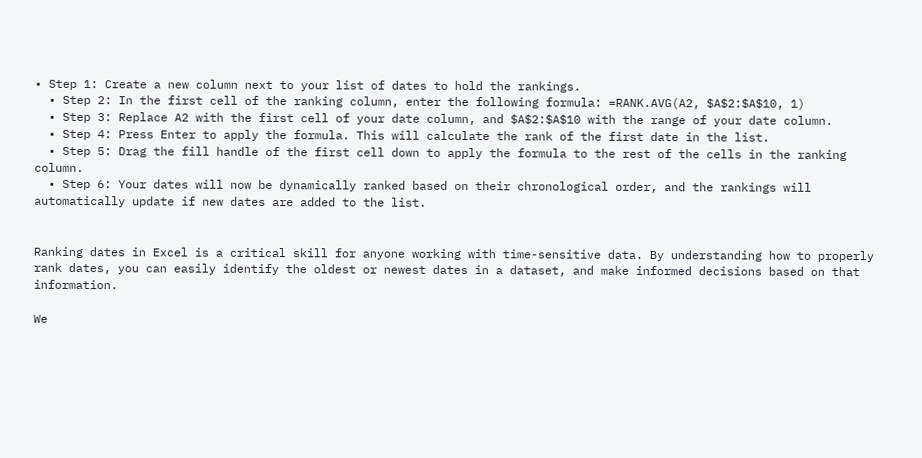• Step 1: Create a new column next to your list of dates to hold the rankings.
  • Step 2: In the first cell of the ranking column, enter the following formula: =RANK.AVG(A2, $A$2:$A$10, 1)
  • Step 3: Replace A2 with the first cell of your date column, and $A$2:$A$10 with the range of your date column.
  • Step 4: Press Enter to apply the formula. This will calculate the rank of the first date in the list.
  • Step 5: Drag the fill handle of the first cell down to apply the formula to the rest of the cells in the ranking column.
  • Step 6: Your dates will now be dynamically ranked based on their chronological order, and the rankings will automatically update if new dates are added to the list.


Ranking dates in Excel is a critical skill for anyone working with time-sensitive data. By understanding how to properly rank dates, you can easily identify the oldest or newest dates in a dataset, and make informed decisions based on that information.

We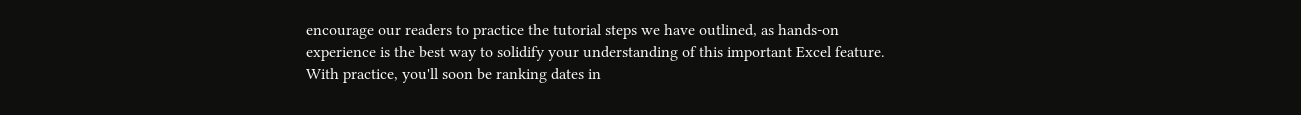encourage our readers to practice the tutorial steps we have outlined, as hands-on experience is the best way to solidify your understanding of this important Excel feature. With practice, you'll soon be ranking dates in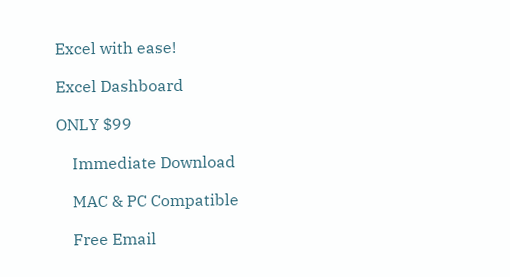Excel with ease!

Excel Dashboard

ONLY $99

    Immediate Download

    MAC & PC Compatible

    Free Email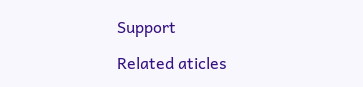Support

Related aticles